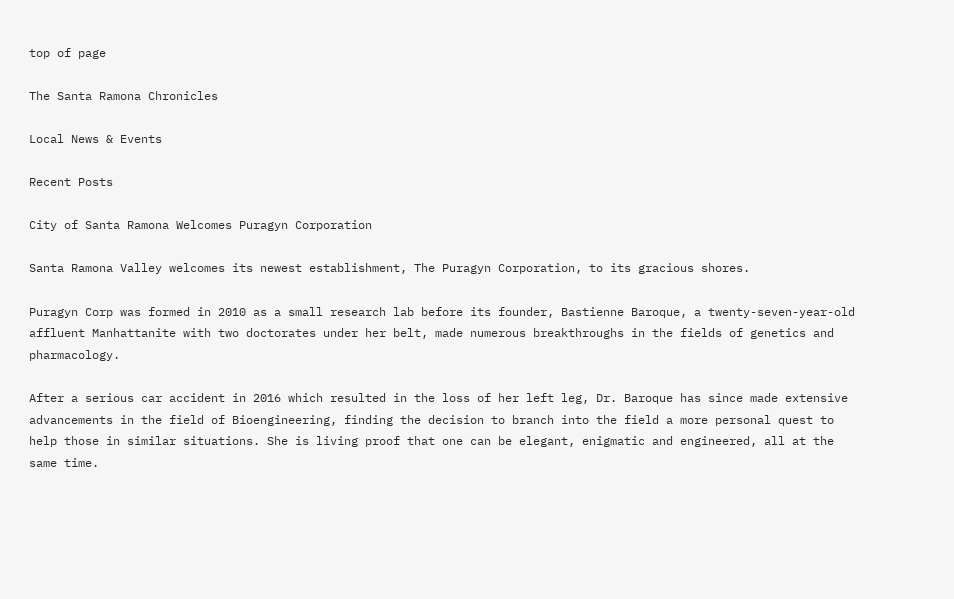top of page

The Santa Ramona Chronicles

Local News & Events

Recent Posts

City of Santa Ramona Welcomes Puragyn Corporation

Santa Ramona Valley welcomes its newest establishment, The Puragyn Corporation, to its gracious shores.

Puragyn Corp was formed in 2010 as a small research lab before its founder, Bastienne Baroque, a twenty-seven-year-old affluent Manhattanite with two doctorates under her belt, made numerous breakthroughs in the fields of genetics and pharmacology.

After a serious car accident in 2016 which resulted in the loss of her left leg, Dr. Baroque has since made extensive advancements in the field of Bioengineering, finding the decision to branch into the field a more personal quest to help those in similar situations. She is living proof that one can be elegant, enigmatic and engineered, all at the same time.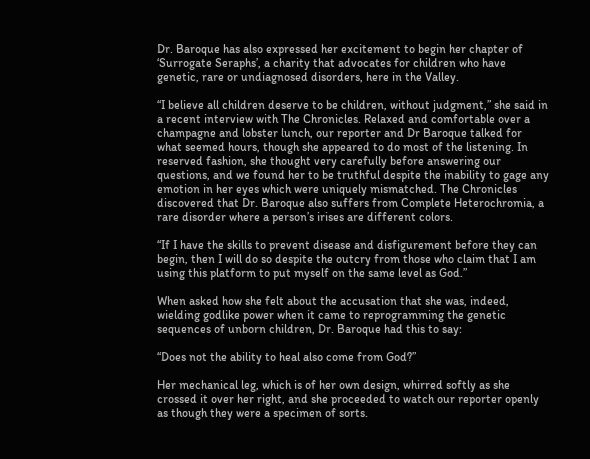Dr. Baroque has also expressed her excitement to begin her chapter of ‘Surrogate Seraphs’, a charity that advocates for children who have genetic, rare or undiagnosed disorders, here in the Valley.

“I believe all children deserve to be children, without judgment,” she said in a recent interview with The Chronicles. Relaxed and comfortable over a champagne and lobster lunch, our reporter and Dr Baroque talked for what seemed hours, though she appeared to do most of the listening. In reserved fashion, she thought very carefully before answering our questions, and we found her to be truthful despite the inability to gage any emotion in her eyes which were uniquely mismatched. The Chronicles discovered that Dr. Baroque also suffers from Complete Heterochromia, a rare disorder where a person’s irises are different colors.

“If I have the skills to prevent disease and disfigurement before they can begin, then I will do so despite the outcry from those who claim that I am using this platform to put myself on the same level as God.”

When asked how she felt about the accusation that she was, indeed, wielding godlike power when it came to reprogramming the genetic sequences of unborn children, Dr. Baroque had this to say:

“Does not the ability to heal also come from God?”

Her mechanical leg, which is of her own design, whirred softly as she crossed it over her right, and she proceeded to watch our reporter openly as though they were a specimen of sorts.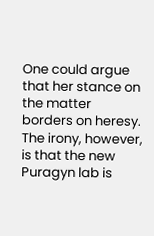One could argue that her stance on the matter borders on heresy. The irony, however, is that the new Puragyn lab is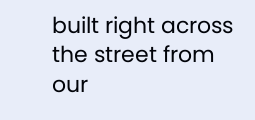built right across the street from our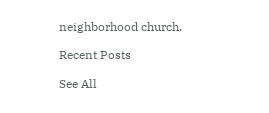neighborhood church.

Recent Posts

See All